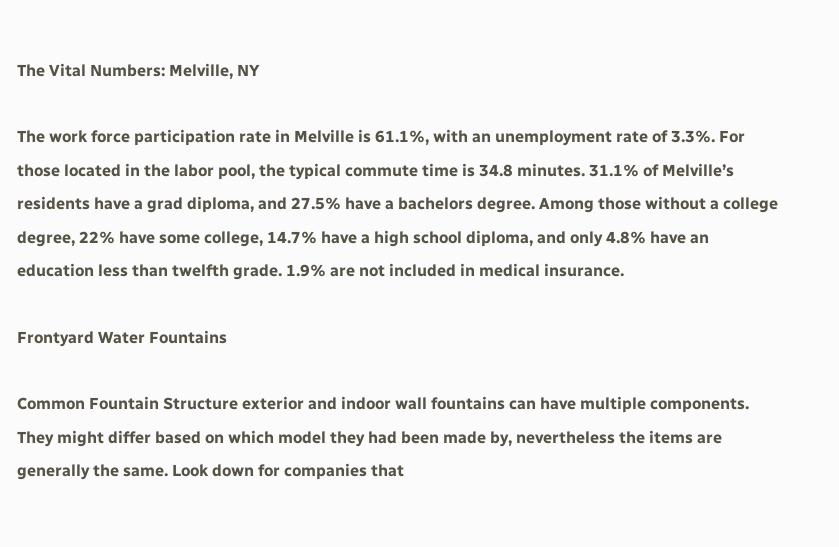The Vital Numbers: Melville, NY

The work force participation rate in Melville is 61.1%, with an unemployment rate of 3.3%. For those located in the labor pool, the typical commute time is 34.8 minutes. 31.1% of Melville’s residents have a grad diploma, and 27.5% have a bachelors degree. Among those without a college degree, 22% have some college, 14.7% have a high school diploma, and only 4.8% have an education less than twelfth grade. 1.9% are not included in medical insurance.

Frontyard Water Fountains

Common Fountain Structure exterior and indoor wall fountains can have multiple components. They might differ based on which model they had been made by, nevertheless the items are generally the same. Look down for companies that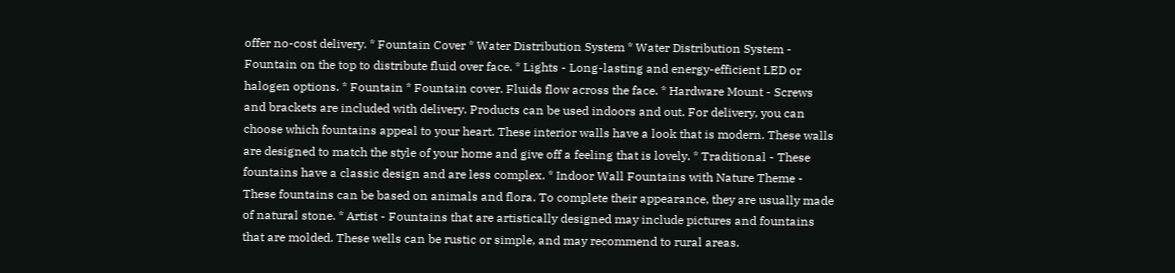offer no-cost delivery. * Fountain Cover * Water Distribution System * Water Distribution System - Fountain on the top to distribute fluid over face. * Lights - Long-lasting and energy-efficient LED or halogen options. * Fountain * Fountain cover. Fluids flow across the face. * Hardware Mount - Screws and brackets are included with delivery. Products can be used indoors and out. For delivery, you can choose which fountains appeal to your heart. These interior walls have a look that is modern. These walls are designed to match the style of your home and give off a feeling that is lovely. * Traditional - These fountains have a classic design and are less complex. * Indoor Wall Fountains with Nature Theme - These fountains can be based on animals and flora. To complete their appearance, they are usually made of natural stone. * Artist - Fountains that are artistically designed may include pictures and fountains that are molded. These wells can be rustic or simple, and may recommend to rural areas.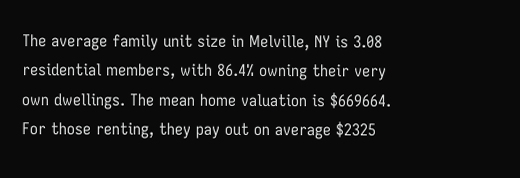The average family unit size in Melville, NY is 3.08 residential members, with 86.4% owning their very own dwellings. The mean home valuation is $669664. For those renting, they pay out on average $2325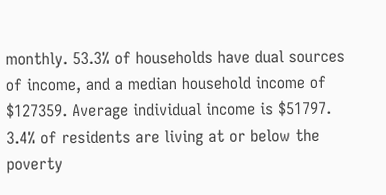monthly. 53.3% of households have dual sources of income, and a median household income of $127359. Average individual income is $51797. 3.4% of residents are living at or below the poverty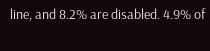line, and 8.2% are disabled. 4.9% of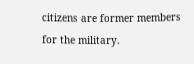citizens are former members for the military.